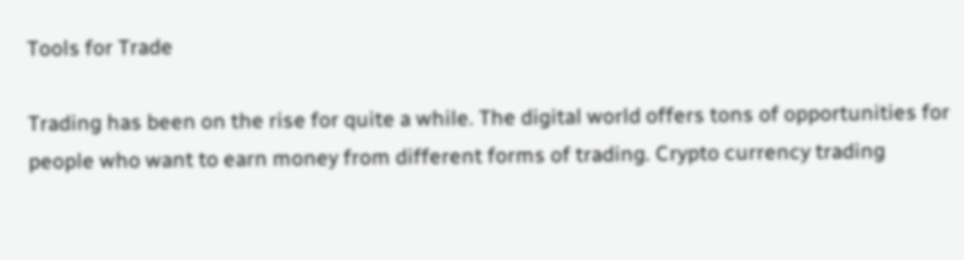Tools for Trade

Trading has been on the rise for quite a while. The digital world offers tons of opportunities for people who want to earn money from different forms of trading. Crypto currency trading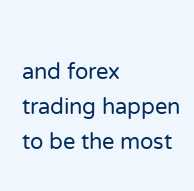and forex trading happen to be the most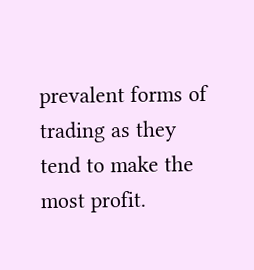prevalent forms of trading as they tend to make the most profit.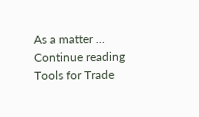As a matter … Continue reading Tools for Trade